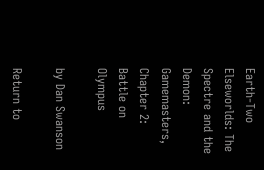Earth-Two Elseworlds: The Spectre and the Demon: Gamemasters, Chapter 2: Battle on Olympus

by Dan Swanson

Return to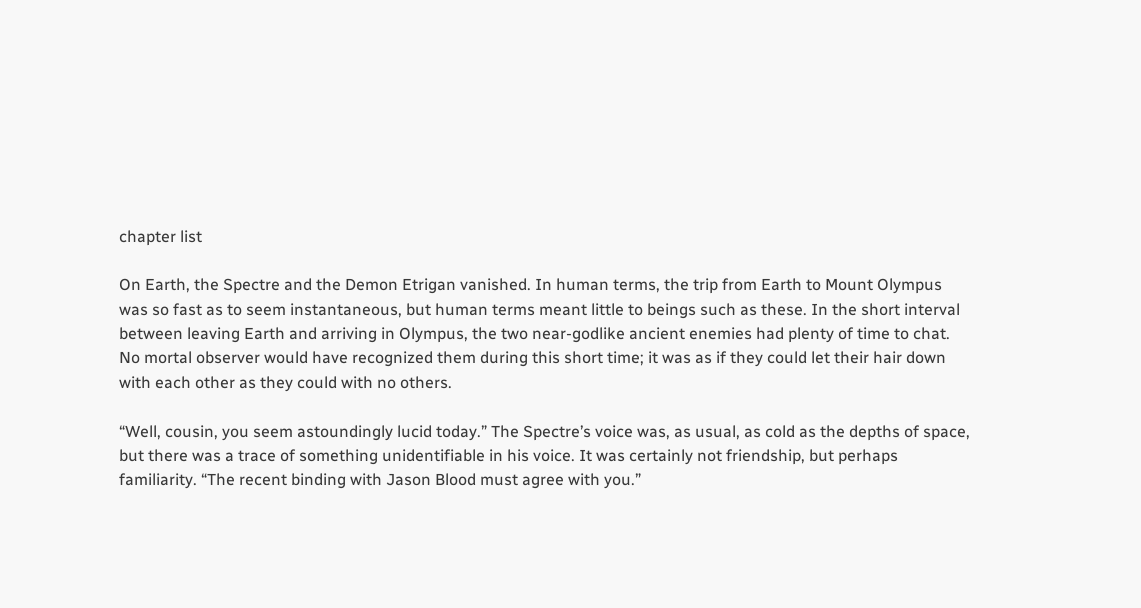chapter list

On Earth, the Spectre and the Demon Etrigan vanished. In human terms, the trip from Earth to Mount Olympus was so fast as to seem instantaneous, but human terms meant little to beings such as these. In the short interval between leaving Earth and arriving in Olympus, the two near-godlike ancient enemies had plenty of time to chat. No mortal observer would have recognized them during this short time; it was as if they could let their hair down with each other as they could with no others.

“Well, cousin, you seem astoundingly lucid today.” The Spectre’s voice was, as usual, as cold as the depths of space, but there was a trace of something unidentifiable in his voice. It was certainly not friendship, but perhaps familiarity. “The recent binding with Jason Blood must agree with you.”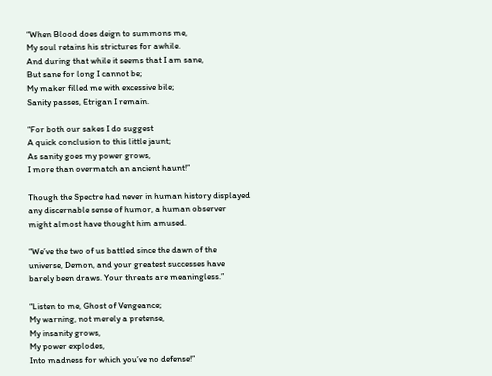“When Blood does deign to summons me,
My soul retains his strictures for awhile.
And during that while it seems that I am sane,
But sane for long I cannot be;
My maker filled me with excessive bile;
Sanity passes, Etrigan I remain.

“For both our sakes I do suggest
A quick conclusion to this little jaunt;
As sanity goes my power grows,
I more than overmatch an ancient haunt!”

Though the Spectre had never in human history displayed any discernable sense of humor, a human observer might almost have thought him amused.

“We’ve the two of us battled since the dawn of the universe, Demon, and your greatest successes have barely been draws. Your threats are meaningless.”

“Listen to me, Ghost of Vengeance;
My warning, not merely a pretense,
My insanity grows,
My power explodes,
Into madness for which you’ve no defense!”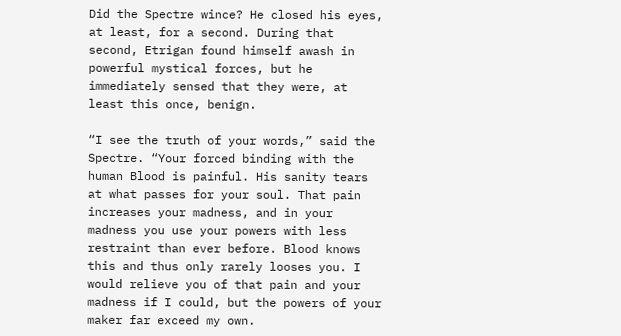Did the Spectre wince? He closed his eyes, at least, for a second. During that second, Etrigan found himself awash in powerful mystical forces, but he immediately sensed that they were, at least this once, benign.

“I see the truth of your words,” said the Spectre. “Your forced binding with the human Blood is painful. His sanity tears at what passes for your soul. That pain increases your madness, and in your madness you use your powers with less restraint than ever before. Blood knows this and thus only rarely looses you. I would relieve you of that pain and your madness if I could, but the powers of your maker far exceed my own.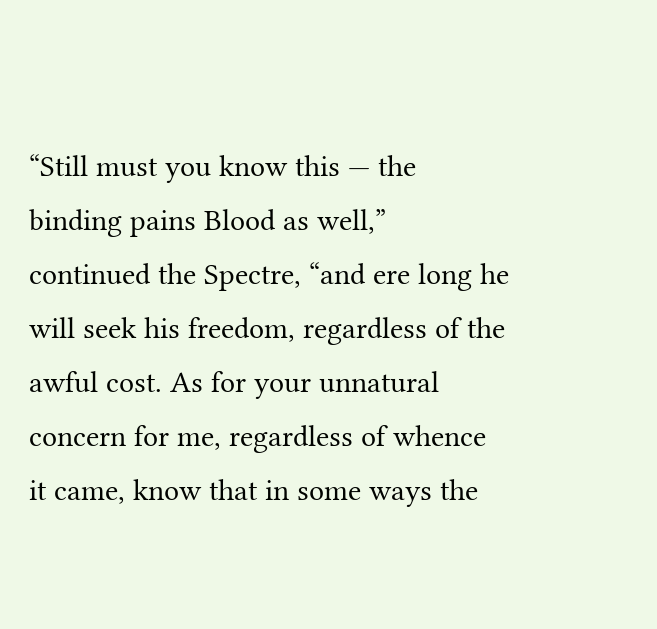“Still must you know this — the binding pains Blood as well,” continued the Spectre, “and ere long he will seek his freedom, regardless of the awful cost. As for your unnatural concern for me, regardless of whence it came, know that in some ways the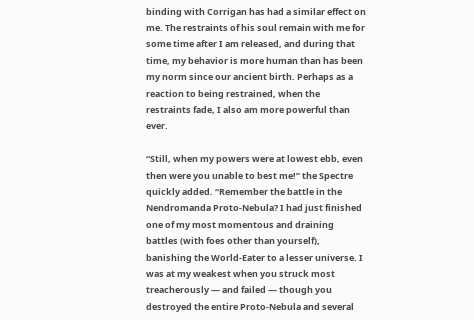binding with Corrigan has had a similar effect on me. The restraints of his soul remain with me for some time after I am released, and during that time, my behavior is more human than has been my norm since our ancient birth. Perhaps as a reaction to being restrained, when the restraints fade, I also am more powerful than ever.

“Still, when my powers were at lowest ebb, even then were you unable to best me!” the Spectre quickly added. “Remember the battle in the Nendromanda Proto-Nebula? I had just finished one of my most momentous and draining battles (with foes other than yourself), banishing the World-Eater to a lesser universe. I was at my weakest when you struck most treacherously — and failed — though you destroyed the entire Proto-Nebula and several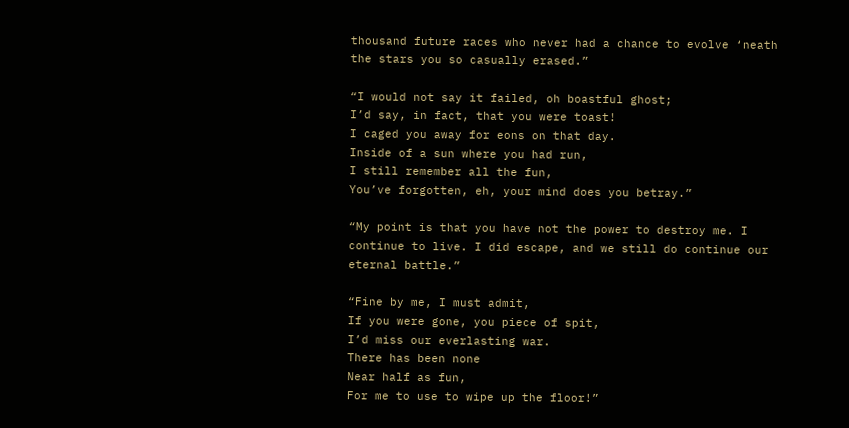thousand future races who never had a chance to evolve ‘neath the stars you so casually erased.”

“I would not say it failed, oh boastful ghost;
I’d say, in fact, that you were toast!
I caged you away for eons on that day.
Inside of a sun where you had run,
I still remember all the fun,
You’ve forgotten, eh, your mind does you betray.”

“My point is that you have not the power to destroy me. I continue to live. I did escape, and we still do continue our eternal battle.”

“Fine by me, I must admit,
If you were gone, you piece of spit,
I’d miss our everlasting war.
There has been none
Near half as fun,
For me to use to wipe up the floor!”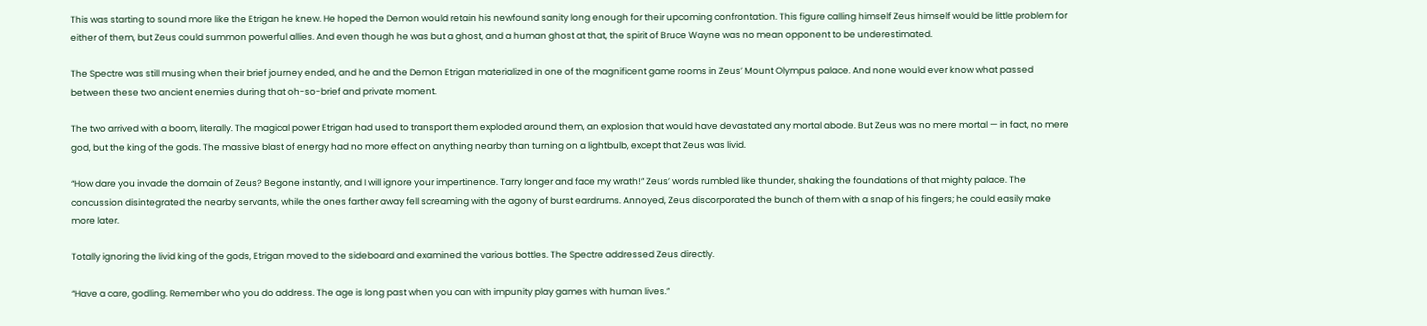This was starting to sound more like the Etrigan he knew. He hoped the Demon would retain his newfound sanity long enough for their upcoming confrontation. This figure calling himself Zeus himself would be little problem for either of them, but Zeus could summon powerful allies. And even though he was but a ghost, and a human ghost at that, the spirit of Bruce Wayne was no mean opponent to be underestimated.

The Spectre was still musing when their brief journey ended, and he and the Demon Etrigan materialized in one of the magnificent game rooms in Zeus’ Mount Olympus palace. And none would ever know what passed between these two ancient enemies during that oh-so-brief and private moment.

The two arrived with a boom, literally. The magical power Etrigan had used to transport them exploded around them, an explosion that would have devastated any mortal abode. But Zeus was no mere mortal — in fact, no mere god, but the king of the gods. The massive blast of energy had no more effect on anything nearby than turning on a lightbulb, except that Zeus was livid.

“How dare you invade the domain of Zeus? Begone instantly, and I will ignore your impertinence. Tarry longer and face my wrath!” Zeus’ words rumbled like thunder, shaking the foundations of that mighty palace. The concussion disintegrated the nearby servants, while the ones farther away fell screaming with the agony of burst eardrums. Annoyed, Zeus discorporated the bunch of them with a snap of his fingers; he could easily make more later.

Totally ignoring the livid king of the gods, Etrigan moved to the sideboard and examined the various bottles. The Spectre addressed Zeus directly.

“Have a care, godling. Remember who you do address. The age is long past when you can with impunity play games with human lives.”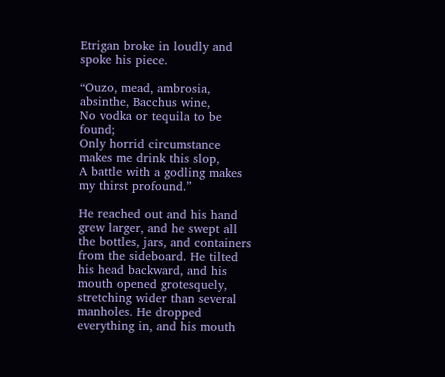Etrigan broke in loudly and spoke his piece.

“Ouzo, mead, ambrosia, absinthe, Bacchus wine,
No vodka or tequila to be found;
Only horrid circumstance makes me drink this slop,
A battle with a godling makes my thirst profound.”

He reached out and his hand grew larger, and he swept all the bottles, jars, and containers from the sideboard. He tilted his head backward, and his mouth opened grotesquely, stretching wider than several manholes. He dropped everything in, and his mouth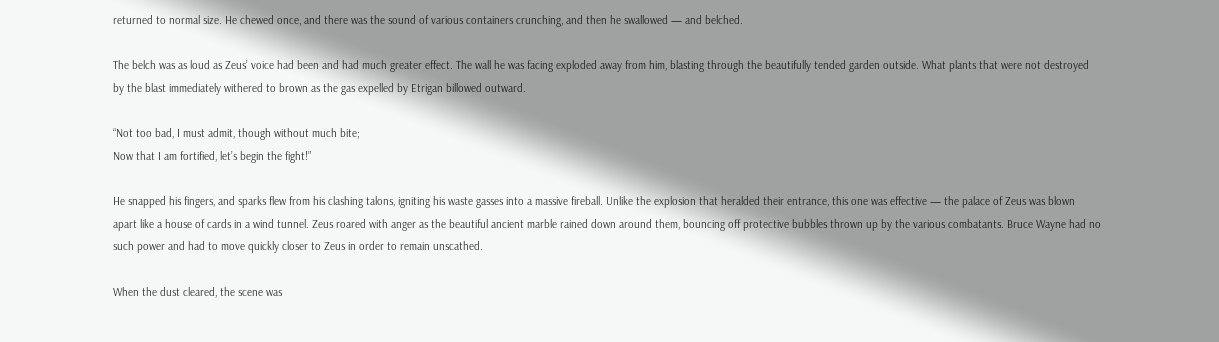returned to normal size. He chewed once, and there was the sound of various containers crunching, and then he swallowed — and belched.

The belch was as loud as Zeus’ voice had been and had much greater effect. The wall he was facing exploded away from him, blasting through the beautifully tended garden outside. What plants that were not destroyed by the blast immediately withered to brown as the gas expelled by Etrigan billowed outward.

“Not too bad, I must admit, though without much bite;
Now that I am fortified, let’s begin the fight!”

He snapped his fingers, and sparks flew from his clashing talons, igniting his waste gasses into a massive fireball. Unlike the explosion that heralded their entrance, this one was effective — the palace of Zeus was blown apart like a house of cards in a wind tunnel. Zeus roared with anger as the beautiful ancient marble rained down around them, bouncing off protective bubbles thrown up by the various combatants. Bruce Wayne had no such power and had to move quickly closer to Zeus in order to remain unscathed.

When the dust cleared, the scene was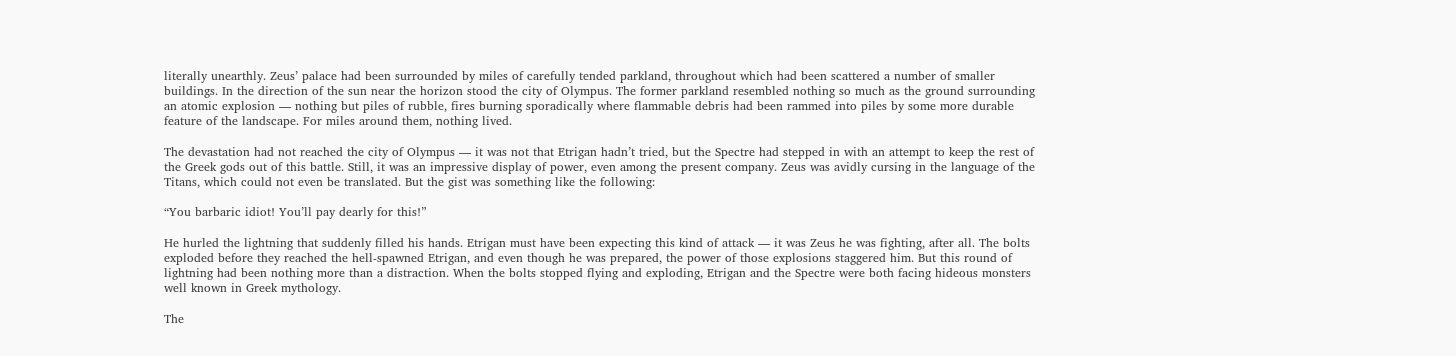literally unearthly. Zeus’ palace had been surrounded by miles of carefully tended parkland, throughout which had been scattered a number of smaller buildings. In the direction of the sun near the horizon stood the city of Olympus. The former parkland resembled nothing so much as the ground surrounding an atomic explosion — nothing but piles of rubble, fires burning sporadically where flammable debris had been rammed into piles by some more durable feature of the landscape. For miles around them, nothing lived.

The devastation had not reached the city of Olympus — it was not that Etrigan hadn’t tried, but the Spectre had stepped in with an attempt to keep the rest of the Greek gods out of this battle. Still, it was an impressive display of power, even among the present company. Zeus was avidly cursing in the language of the Titans, which could not even be translated. But the gist was something like the following:

“You barbaric idiot! You’ll pay dearly for this!”

He hurled the lightning that suddenly filled his hands. Etrigan must have been expecting this kind of attack — it was Zeus he was fighting, after all. The bolts exploded before they reached the hell-spawned Etrigan, and even though he was prepared, the power of those explosions staggered him. But this round of lightning had been nothing more than a distraction. When the bolts stopped flying and exploding, Etrigan and the Spectre were both facing hideous monsters well known in Greek mythology.

The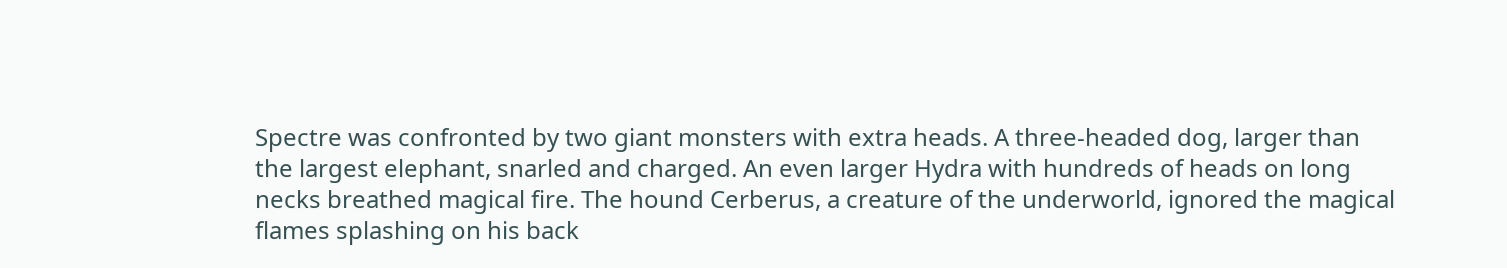Spectre was confronted by two giant monsters with extra heads. A three-headed dog, larger than the largest elephant, snarled and charged. An even larger Hydra with hundreds of heads on long necks breathed magical fire. The hound Cerberus, a creature of the underworld, ignored the magical flames splashing on his back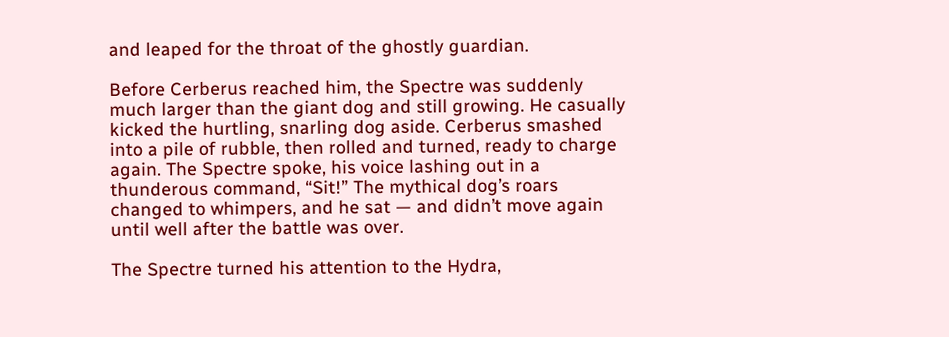and leaped for the throat of the ghostly guardian.

Before Cerberus reached him, the Spectre was suddenly much larger than the giant dog and still growing. He casually kicked the hurtling, snarling dog aside. Cerberus smashed into a pile of rubble, then rolled and turned, ready to charge again. The Spectre spoke, his voice lashing out in a thunderous command, “Sit!” The mythical dog’s roars changed to whimpers, and he sat — and didn’t move again until well after the battle was over.

The Spectre turned his attention to the Hydra,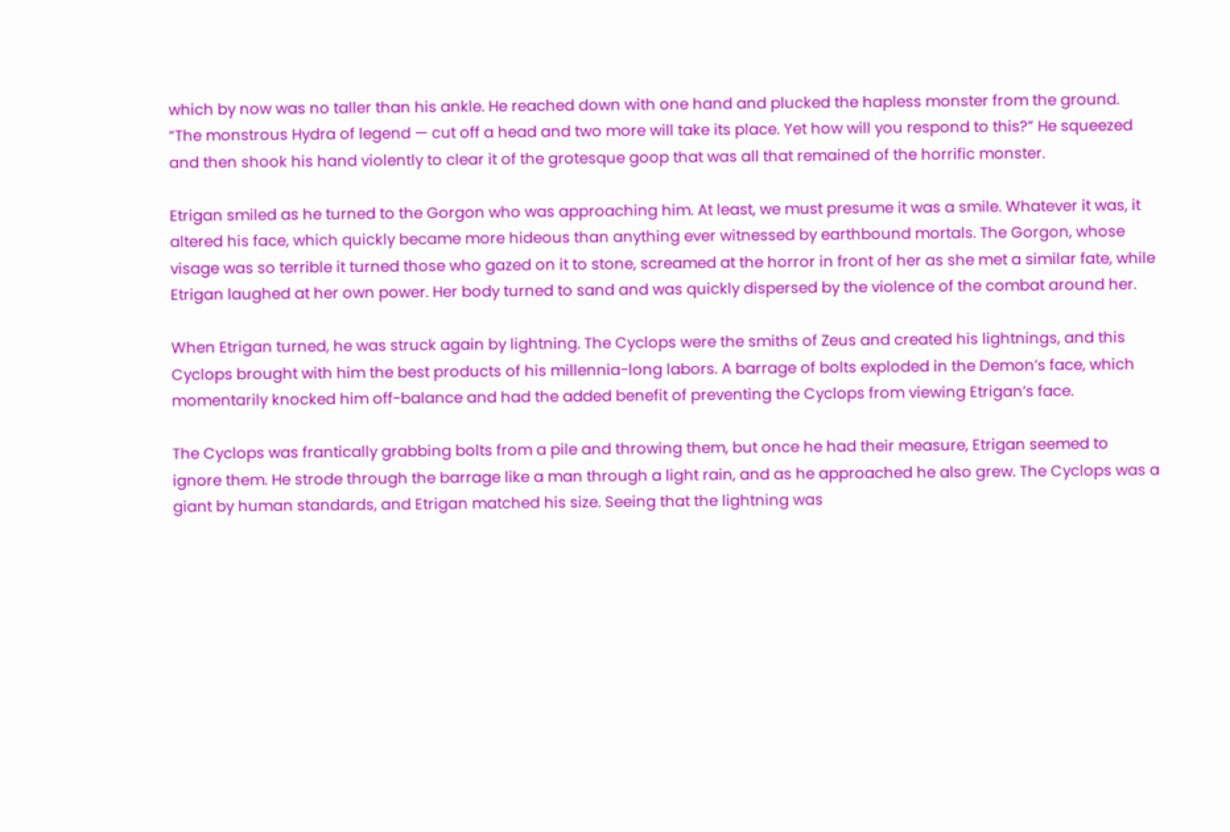which by now was no taller than his ankle. He reached down with one hand and plucked the hapless monster from the ground. “The monstrous Hydra of legend — cut off a head and two more will take its place. Yet how will you respond to this?” He squeezed and then shook his hand violently to clear it of the grotesque goop that was all that remained of the horrific monster.

Etrigan smiled as he turned to the Gorgon who was approaching him. At least, we must presume it was a smile. Whatever it was, it altered his face, which quickly became more hideous than anything ever witnessed by earthbound mortals. The Gorgon, whose visage was so terrible it turned those who gazed on it to stone, screamed at the horror in front of her as she met a similar fate, while Etrigan laughed at her own power. Her body turned to sand and was quickly dispersed by the violence of the combat around her.

When Etrigan turned, he was struck again by lightning. The Cyclops were the smiths of Zeus and created his lightnings, and this Cyclops brought with him the best products of his millennia-long labors. A barrage of bolts exploded in the Demon’s face, which momentarily knocked him off-balance and had the added benefit of preventing the Cyclops from viewing Etrigan’s face.

The Cyclops was frantically grabbing bolts from a pile and throwing them, but once he had their measure, Etrigan seemed to ignore them. He strode through the barrage like a man through a light rain, and as he approached he also grew. The Cyclops was a giant by human standards, and Etrigan matched his size. Seeing that the lightning was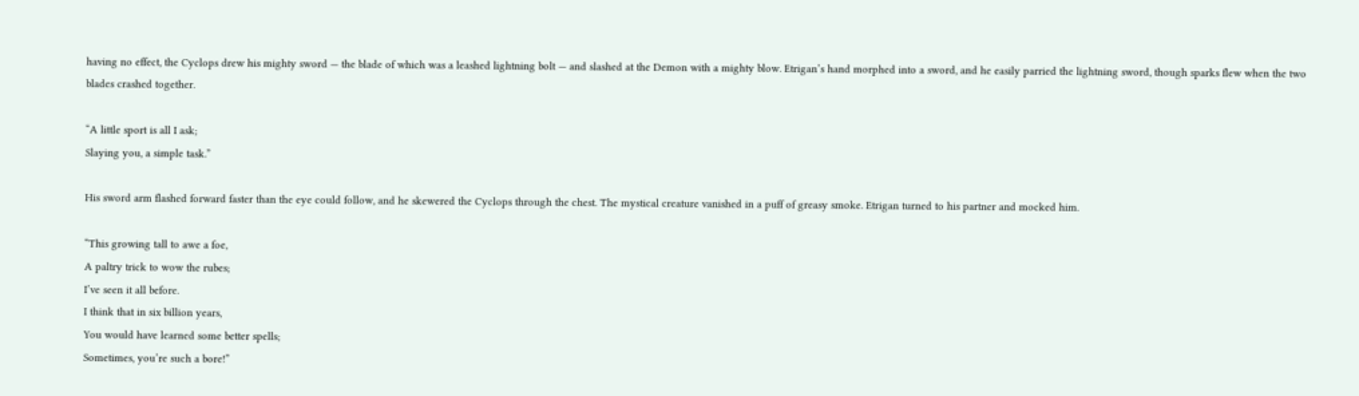having no effect, the Cyclops drew his mighty sword — the blade of which was a leashed lightning bolt — and slashed at the Demon with a mighty blow. Etrigan’s hand morphed into a sword, and he easily parried the lightning sword, though sparks flew when the two blades crashed together.

“A little sport is all I ask;
Slaying you, a simple task.”

His sword arm flashed forward faster than the eye could follow, and he skewered the Cyclops through the chest. The mystical creature vanished in a puff of greasy smoke. Etrigan turned to his partner and mocked him.

“This growing tall to awe a foe,
A paltry trick to wow the rubes;
I’ve seen it all before.
I think that in six billion years,
You would have learned some better spells;
Sometimes, you’re such a bore!”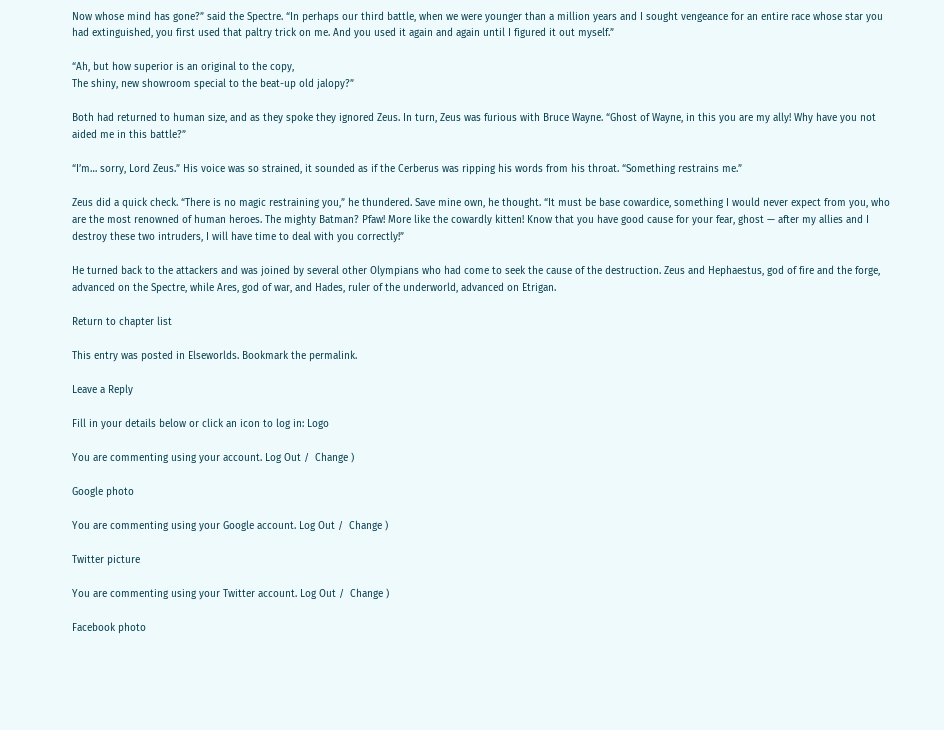Now whose mind has gone?” said the Spectre. “In perhaps our third battle, when we were younger than a million years and I sought vengeance for an entire race whose star you had extinguished, you first used that paltry trick on me. And you used it again and again until I figured it out myself.”

“Ah, but how superior is an original to the copy,
The shiny, new showroom special to the beat-up old jalopy?”

Both had returned to human size, and as they spoke they ignored Zeus. In turn, Zeus was furious with Bruce Wayne. “Ghost of Wayne, in this you are my ally! Why have you not aided me in this battle?”

“I’m… sorry, Lord Zeus.” His voice was so strained, it sounded as if the Cerberus was ripping his words from his throat. “Something restrains me.”

Zeus did a quick check. “There is no magic restraining you,” he thundered. Save mine own, he thought. “It must be base cowardice, something I would never expect from you, who are the most renowned of human heroes. The mighty Batman? Pfaw! More like the cowardly kitten! Know that you have good cause for your fear, ghost — after my allies and I destroy these two intruders, I will have time to deal with you correctly!”

He turned back to the attackers and was joined by several other Olympians who had come to seek the cause of the destruction. Zeus and Hephaestus, god of fire and the forge, advanced on the Spectre, while Ares, god of war, and Hades, ruler of the underworld, advanced on Etrigan.

Return to chapter list

This entry was posted in Elseworlds. Bookmark the permalink.

Leave a Reply

Fill in your details below or click an icon to log in: Logo

You are commenting using your account. Log Out /  Change )

Google photo

You are commenting using your Google account. Log Out /  Change )

Twitter picture

You are commenting using your Twitter account. Log Out /  Change )

Facebook photo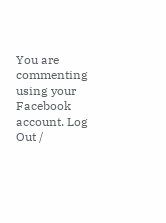You are commenting using your Facebook account. Log Out /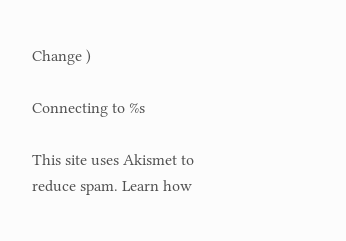Change )

Connecting to %s

This site uses Akismet to reduce spam. Learn how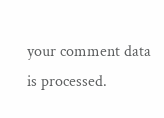your comment data is processed.